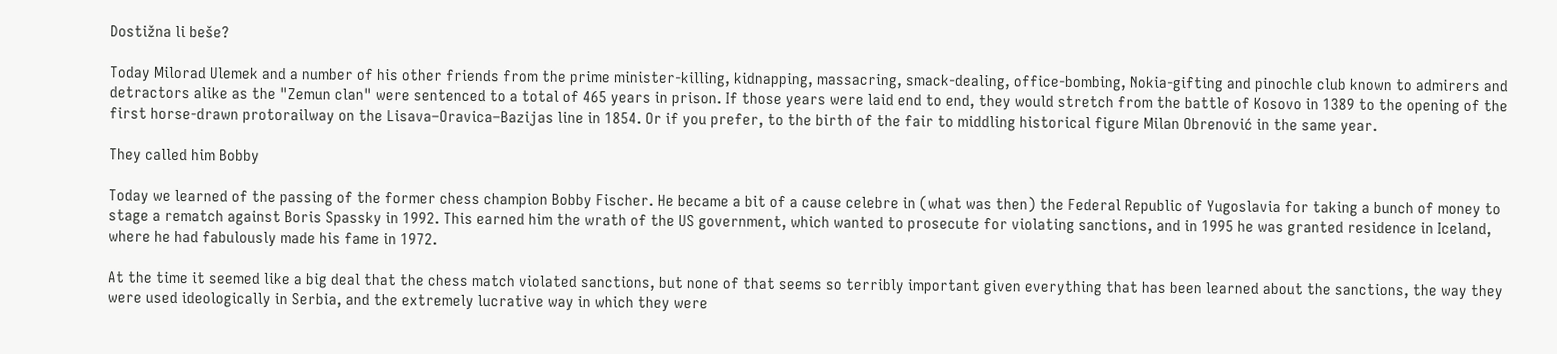Dostižna li beše?

Today Milorad Ulemek and a number of his other friends from the prime minister-killing, kidnapping, massacring, smack-dealing, office-bombing, Nokia-gifting and pinochle club known to admirers and detractors alike as the "Zemun clan" were sentenced to a total of 465 years in prison. If those years were laid end to end, they would stretch from the battle of Kosovo in 1389 to the opening of the first horse-drawn protorailway on the Lisava–Oravica–Bazijas line in 1854. Or if you prefer, to the birth of the fair to middling historical figure Milan Obrenović in the same year.

They called him Bobby

Today we learned of the passing of the former chess champion Bobby Fischer. He became a bit of a cause celebre in (what was then) the Federal Republic of Yugoslavia for taking a bunch of money to stage a rematch against Boris Spassky in 1992. This earned him the wrath of the US government, which wanted to prosecute for violating sanctions, and in 1995 he was granted residence in Iceland, where he had fabulously made his fame in 1972.

At the time it seemed like a big deal that the chess match violated sanctions, but none of that seems so terribly important given everything that has been learned about the sanctions, the way they were used ideologically in Serbia, and the extremely lucrative way in which they were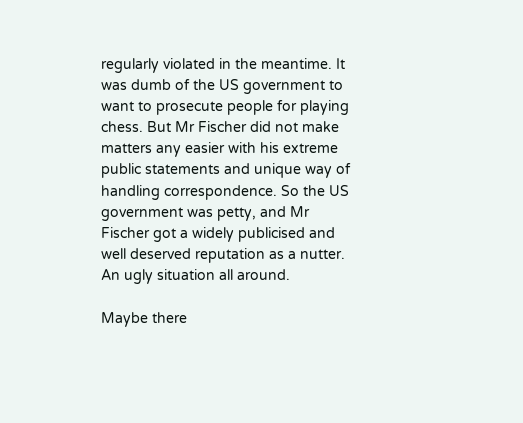regularly violated in the meantime. It was dumb of the US government to want to prosecute people for playing chess. But Mr Fischer did not make matters any easier with his extreme public statements and unique way of handling correspondence. So the US government was petty, and Mr Fischer got a widely publicised and well deserved reputation as a nutter. An ugly situation all around.

Maybe there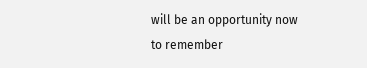will be an opportunity now to remember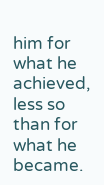him for what he achieved, less so than for what he became.